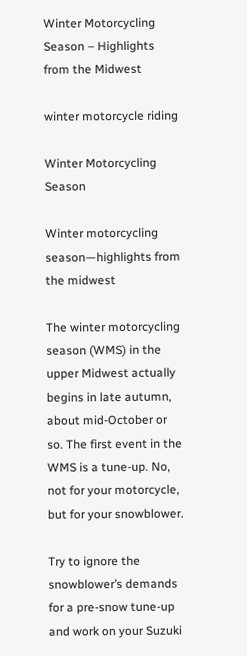Winter Motorcycling Season – Highlights from the Midwest

winter motorcycle riding

Winter Motorcycling Season

Winter motorcycling season—highlights from the midwest

The winter motorcycling season (WMS) in the upper Midwest actually begins in late autumn, about mid-October or so. The first event in the WMS is a tune-up. No, not for your motorcycle, but for your snowblower.

Try to ignore the snowblower’s demands for a pre-snow tune-up and work on your Suzuki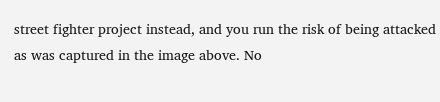street fighter project instead, and you run the risk of being attacked as was captured in the image above. No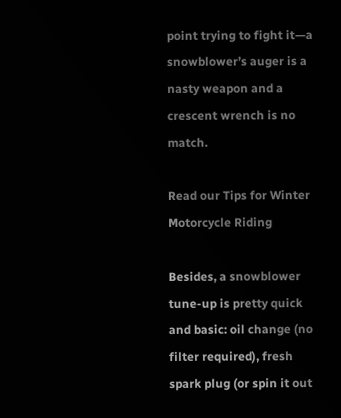point trying to fight it—a snowblower’s auger is a nasty weapon and a crescent wrench is no match.

Read our Tips for Winter Motorcycle Riding

Besides, a snowblower tune-up is pretty quick and basic: oil change (no filter required), fresh spark plug (or spin it out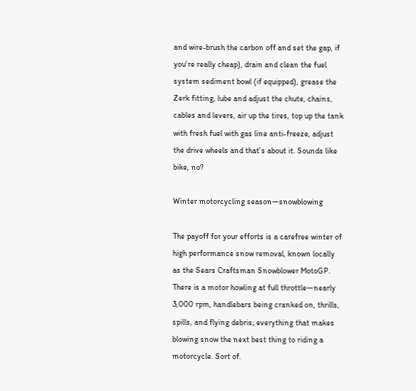and wire-brush the carbon off and set the gap, if you’re really cheap), drain and clean the fuel system sediment bowl (if equipped), grease the Zerk fitting, lube and adjust the chute, chains, cables and levers, air up the tires, top up the tank with fresh fuel with gas line anti-freeze, adjust the drive wheels and that’s about it. Sounds like bike, no?

Winter motorcycling season—snowblowing

The payoff for your efforts is a carefree winter of high performance snow removal, known locally as the Sears Craftsman Snowblower MotoGP. There is a motor howling at full throttle—nearly 3,000 rpm, handlebars being cranked on, thrills, spills, and flying debris; everything that makes blowing snow the next best thing to riding a motorcycle. Sort of.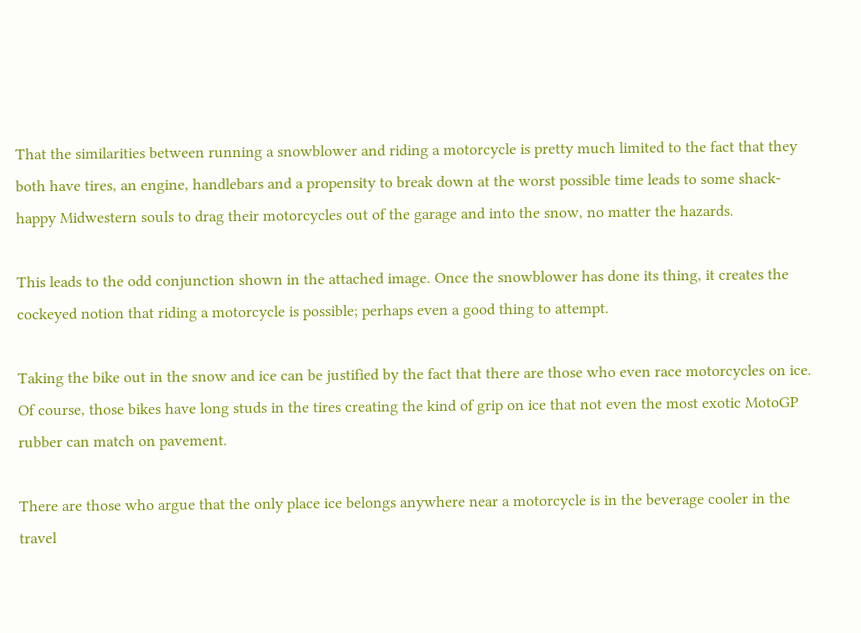That the similarities between running a snowblower and riding a motorcycle is pretty much limited to the fact that they both have tires, an engine, handlebars and a propensity to break down at the worst possible time leads to some shack-happy Midwestern souls to drag their motorcycles out of the garage and into the snow, no matter the hazards.

This leads to the odd conjunction shown in the attached image. Once the snowblower has done its thing, it creates the cockeyed notion that riding a motorcycle is possible; perhaps even a good thing to attempt.

Taking the bike out in the snow and ice can be justified by the fact that there are those who even race motorcycles on ice. Of course, those bikes have long studs in the tires creating the kind of grip on ice that not even the most exotic MotoGP rubber can match on pavement.

There are those who argue that the only place ice belongs anywhere near a motorcycle is in the beverage cooler in the travel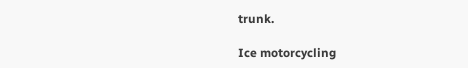trunk.

Ice motorcycling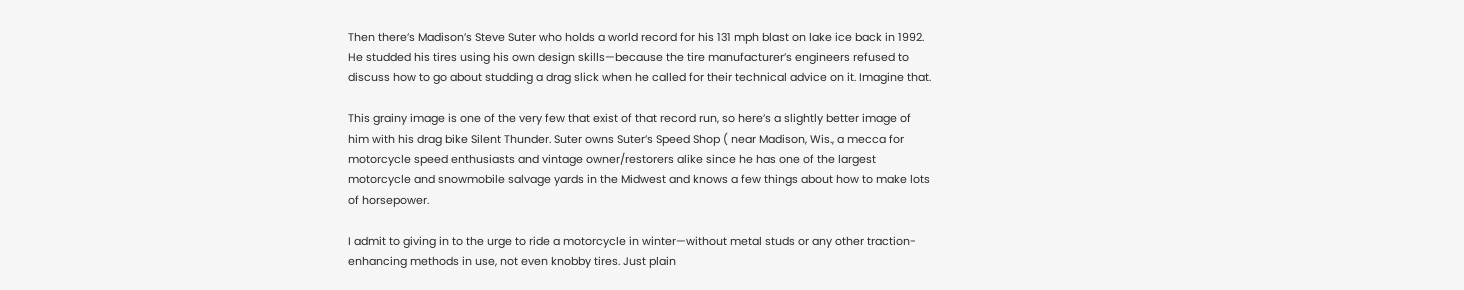Then there’s Madison’s Steve Suter who holds a world record for his 131 mph blast on lake ice back in 1992. He studded his tires using his own design skills—because the tire manufacturer’s engineers refused to discuss how to go about studding a drag slick when he called for their technical advice on it. Imagine that.

This grainy image is one of the very few that exist of that record run, so here’s a slightly better image of him with his drag bike Silent Thunder. Suter owns Suter’s Speed Shop ( near Madison, Wis., a mecca for motorcycle speed enthusiasts and vintage owner/restorers alike since he has one of the largest motorcycle and snowmobile salvage yards in the Midwest and knows a few things about how to make lots of horsepower.

I admit to giving in to the urge to ride a motorcycle in winter—without metal studs or any other traction-enhancing methods in use, not even knobby tires. Just plain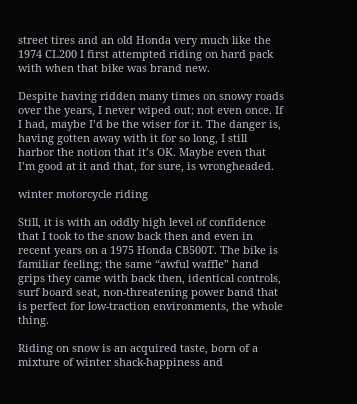street tires and an old Honda very much like the 1974 CL200 I first attempted riding on hard pack with when that bike was brand new.

Despite having ridden many times on snowy roads over the years, I never wiped out; not even once. If I had, maybe I’d be the wiser for it. The danger is, having gotten away with it for so long, I still harbor the notion that it’s OK. Maybe even that I’m good at it and that, for sure, is wrongheaded.

winter motorcycle riding

Still, it is with an oddly high level of confidence that I took to the snow back then and even in recent years on a 1975 Honda CB500T. The bike is familiar feeling; the same “awful waffle” hand grips they came with back then, identical controls, surf board seat, non-threatening power band that is perfect for low-traction environments, the whole thing.

Riding on snow is an acquired taste, born of a mixture of winter shack-happiness and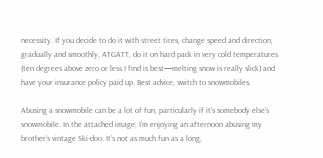necessity. If you decide to do it with street tires, change speed and direction, gradually and smoothly, ATGATT, do it on hard pack in very cold temperatures (ten degrees above zero or less I find is best—melting snow is really slick) and have your insurance policy paid up. Best advice, switch to snowmobiles.

Abusing a snowmobile can be a lot of fun, particularly if it’s somebody else’s snowmobile. In the attached image, I’m enjoying an afternoon abusing my brother’s vintage Ski-doo. It’s not as much fun as a long,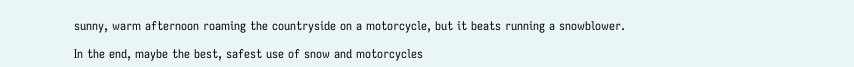sunny, warm afternoon roaming the countryside on a motorcycle, but it beats running a snowblower.

In the end, maybe the best, safest use of snow and motorcycles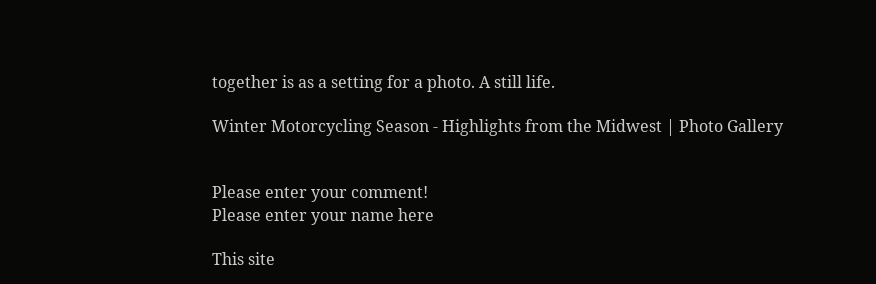together is as a setting for a photo. A still life.

Winter Motorcycling Season - Highlights from the Midwest | Photo Gallery


Please enter your comment!
Please enter your name here

This site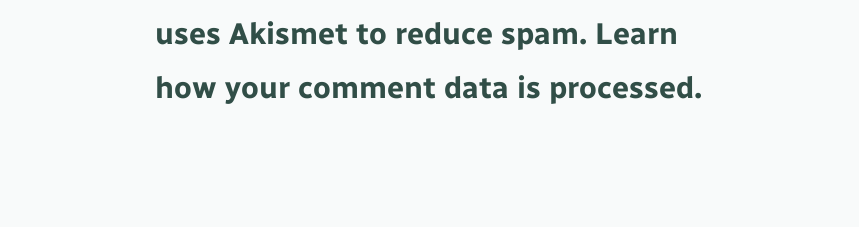uses Akismet to reduce spam. Learn how your comment data is processed.